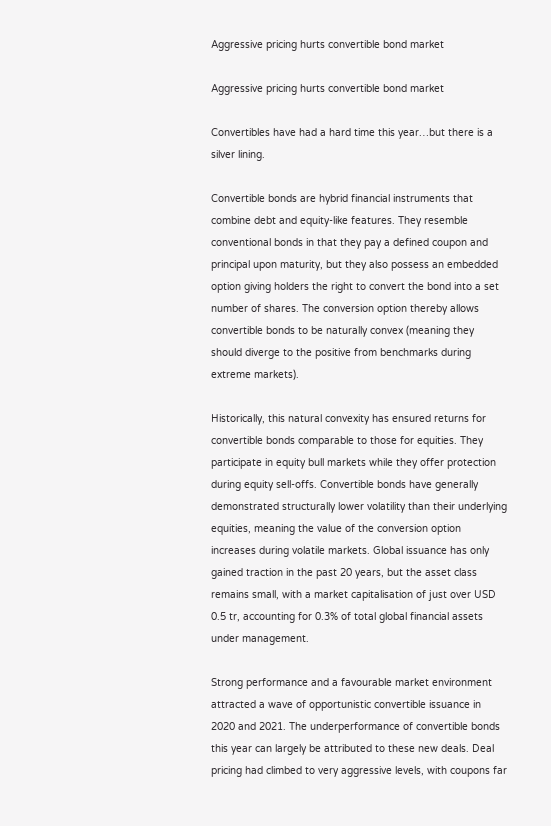Aggressive pricing hurts convertible bond market

Aggressive pricing hurts convertible bond market

Convertibles have had a hard time this year…but there is a silver lining.

Convertible bonds are hybrid financial instruments that combine debt and equity-like features. They resemble conventional bonds in that they pay a defined coupon and principal upon maturity, but they also possess an embedded option giving holders the right to convert the bond into a set number of shares. The conversion option thereby allows convertible bonds to be naturally convex (meaning they should diverge to the positive from benchmarks during extreme markets).

Historically, this natural convexity has ensured returns for convertible bonds comparable to those for equities. They participate in equity bull markets while they offer protection during equity sell-offs. Convertible bonds have generally demonstrated structurally lower volatility than their underlying equities, meaning the value of the conversion option increases during volatile markets. Global issuance has only gained traction in the past 20 years, but the asset class remains small, with a market capitalisation of just over USD 0.5 tr, accounting for 0.3% of total global financial assets under management.

Strong performance and a favourable market environment attracted a wave of opportunistic convertible issuance in 2020 and 2021. The underperformance of convertible bonds this year can largely be attributed to these new deals. Deal pricing had climbed to very aggressive levels, with coupons far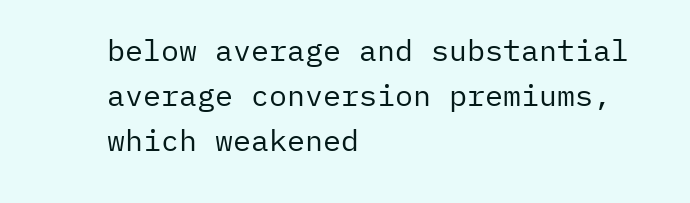below average and substantial average conversion premiums, which weakened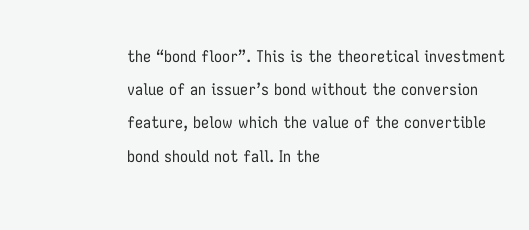the “bond floor”. This is the theoretical investment value of an issuer’s bond without the conversion feature, below which the value of the convertible bond should not fall. In the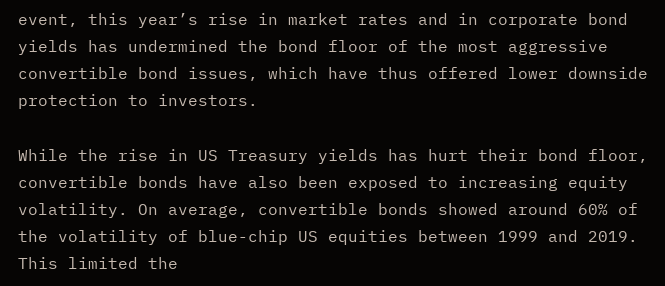event, this year’s rise in market rates and in corporate bond yields has undermined the bond floor of the most aggressive convertible bond issues, which have thus offered lower downside protection to investors.

While the rise in US Treasury yields has hurt their bond floor, convertible bonds have also been exposed to increasing equity volatility. On average, convertible bonds showed around 60% of the volatility of blue-chip US equities between 1999 and 2019. This limited the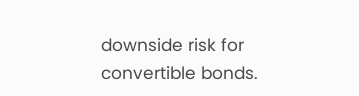downside risk for convertible bonds.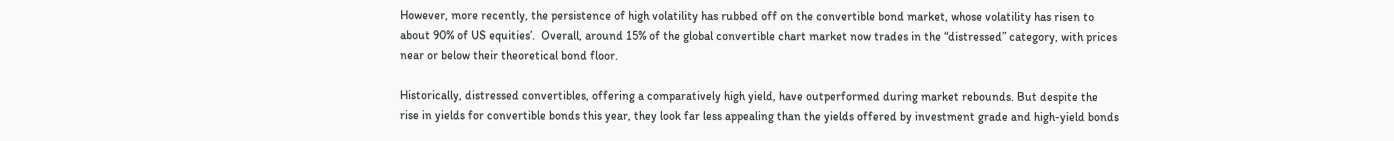However, more recently, the persistence of high volatility has rubbed off on the convertible bond market, whose volatility has risen to about 90% of US equities’.  Overall, around 15% of the global convertible chart market now trades in the “distressed” category, with prices near or below their theoretical bond floor.

Historically, distressed convertibles, offering a comparatively high yield, have outperformed during market rebounds. But despite the rise in yields for convertible bonds this year, they look far less appealing than the yields offered by investment grade and high-yield bonds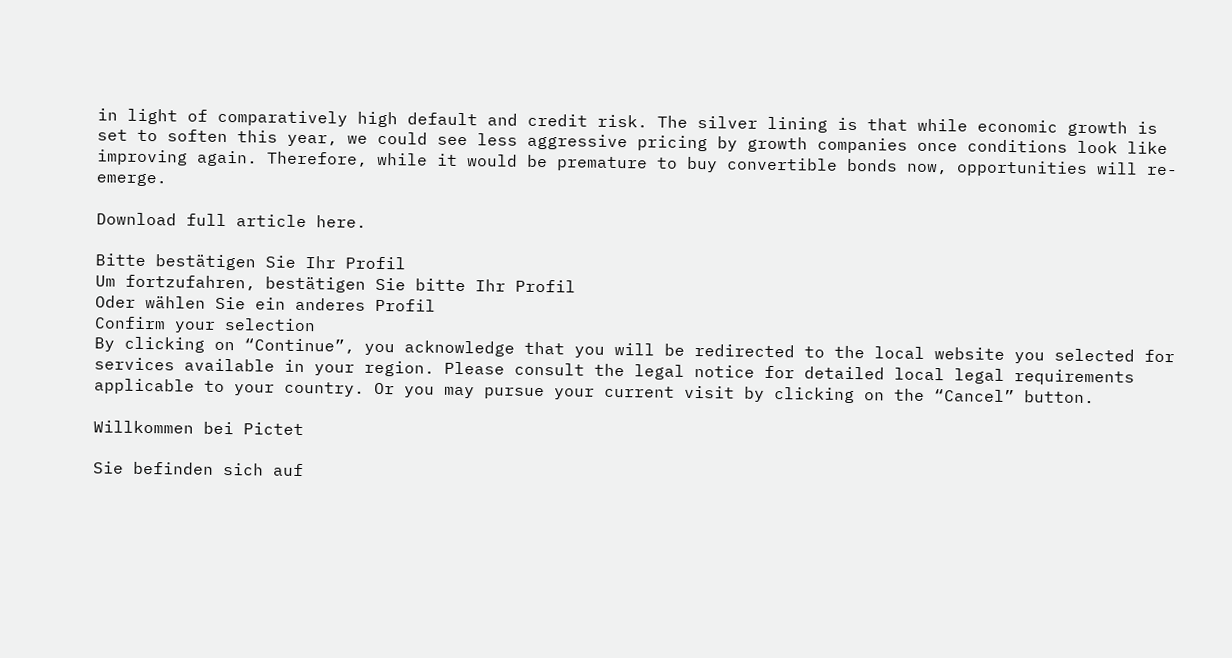in light of comparatively high default and credit risk. The silver lining is that while economic growth is set to soften this year, we could see less aggressive pricing by growth companies once conditions look like improving again. Therefore, while it would be premature to buy convertible bonds now, opportunities will re-emerge.

Download full article here.

Bitte bestätigen Sie Ihr Profil
Um fortzufahren, bestätigen Sie bitte Ihr Profil
Oder wählen Sie ein anderes Profil
Confirm your selection
By clicking on “Continue”, you acknowledge that you will be redirected to the local website you selected for services available in your region. Please consult the legal notice for detailed local legal requirements applicable to your country. Or you may pursue your current visit by clicking on the “Cancel” button.

Willkommen bei Pictet

Sie befinden sich auf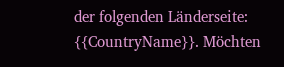der folgenden Länderseite: {{CountryName}}. Möchten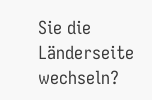Sie die Länderseite wechseln?